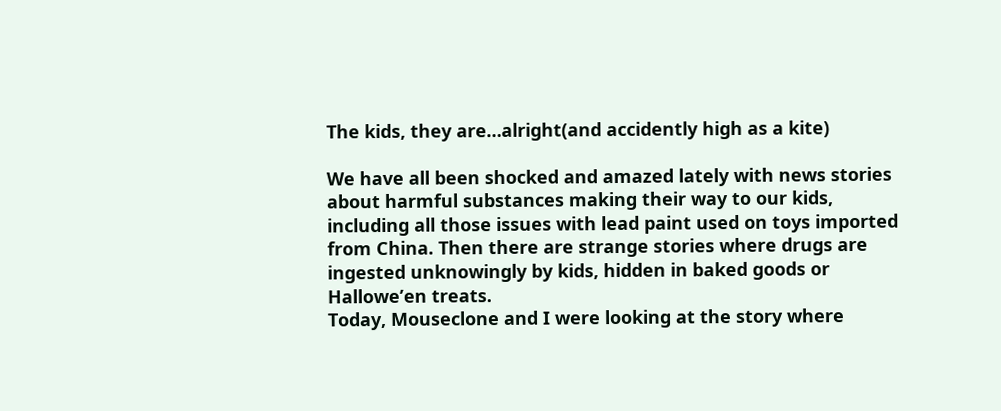The kids, they are…alright(and accidently high as a kite)

We have all been shocked and amazed lately with news stories about harmful substances making their way to our kids, including all those issues with lead paint used on toys imported from China. Then there are strange stories where drugs are ingested unknowingly by kids, hidden in baked goods or Hallowe’en treats.
Today, Mouseclone and I were looking at the story where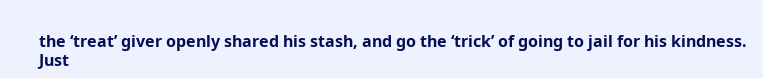the ‘treat’ giver openly shared his stash, and go the ‘trick’ of going to jail for his kindness.
Just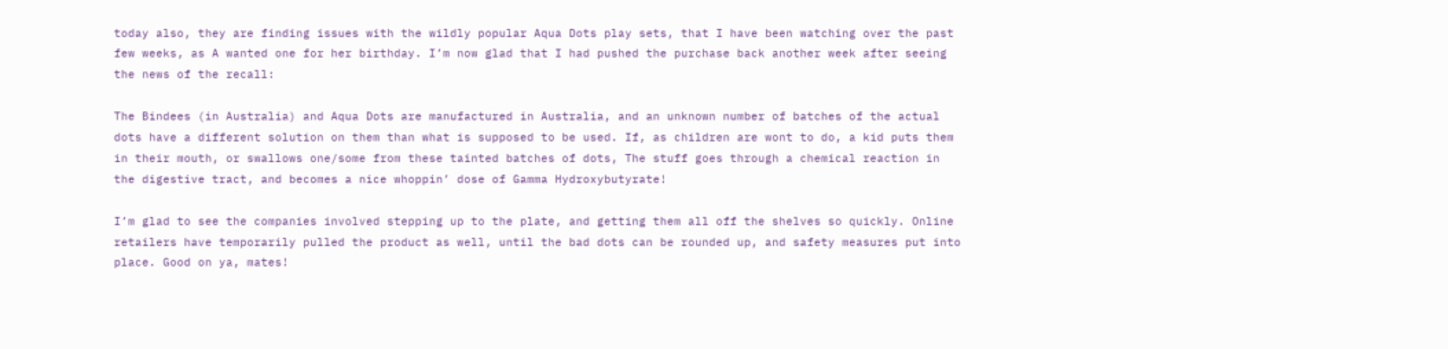today also, they are finding issues with the wildly popular Aqua Dots play sets, that I have been watching over the past few weeks, as A wanted one for her birthday. I’m now glad that I had pushed the purchase back another week after seeing the news of the recall:

The Bindees (in Australia) and Aqua Dots are manufactured in Australia, and an unknown number of batches of the actual dots have a different solution on them than what is supposed to be used. If, as children are wont to do, a kid puts them in their mouth, or swallows one/some from these tainted batches of dots, The stuff goes through a chemical reaction in the digestive tract, and becomes a nice whoppin’ dose of Gamma Hydroxybutyrate!

I’m glad to see the companies involved stepping up to the plate, and getting them all off the shelves so quickly. Online retailers have temporarily pulled the product as well, until the bad dots can be rounded up, and safety measures put into place. Good on ya, mates!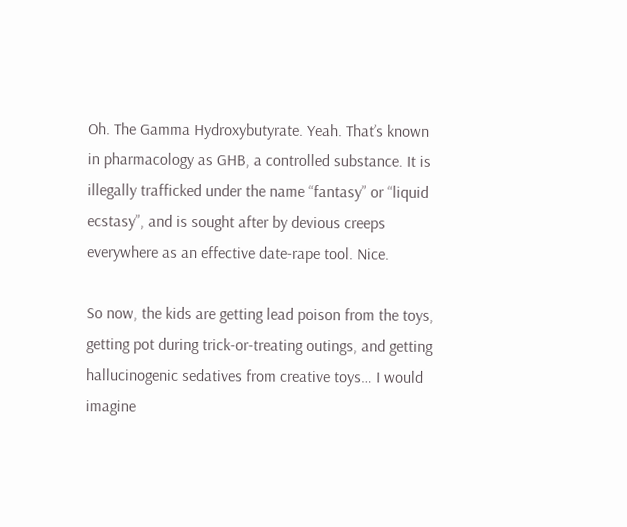Oh. The Gamma Hydroxybutyrate. Yeah. That’s known in pharmacology as GHB, a controlled substance. It is illegally trafficked under the name “fantasy” or “liquid ecstasy”, and is sought after by devious creeps everywhere as an effective date-rape tool. Nice.

So now, the kids are getting lead poison from the toys, getting pot during trick-or-treating outings, and getting hallucinogenic sedatives from creative toys… I would imagine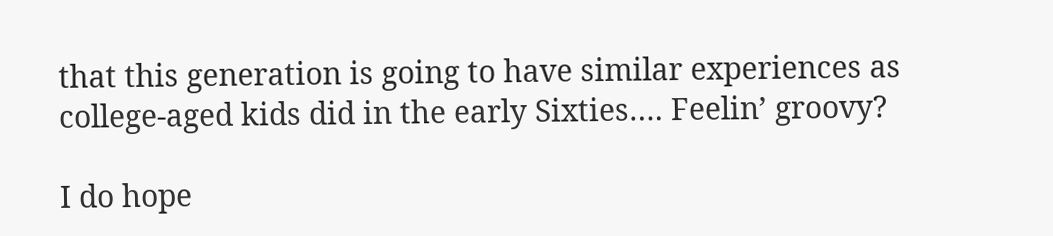that this generation is going to have similar experiences as college-aged kids did in the early Sixties…. Feelin’ groovy?

I do hope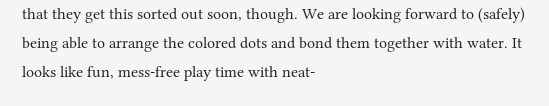that they get this sorted out soon, though. We are looking forward to (safely) being able to arrange the colored dots and bond them together with water. It looks like fun, mess-free play time with neat-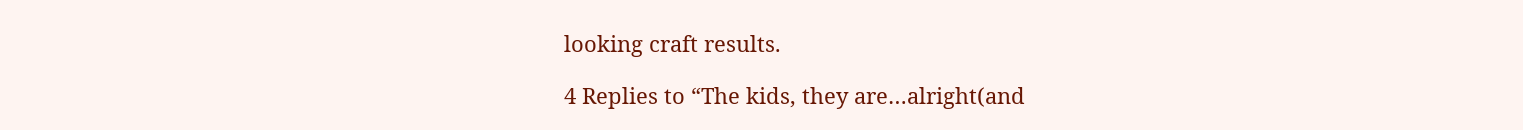looking craft results.

4 Replies to “The kids, they are…alright(and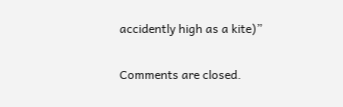accidently high as a kite)”

Comments are closed.